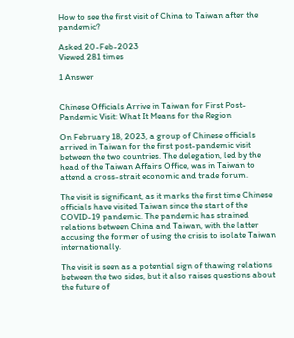How to see the first visit of China to Taiwan after the pandemic?

Asked 20-Feb-2023
Viewed 281 times

1 Answer


Chinese Officials Arrive in Taiwan for First Post-Pandemic Visit: What It Means for the Region

On February 18, 2023, a group of Chinese officials arrived in Taiwan for the first post-pandemic visit between the two countries. The delegation, led by the head of the Taiwan Affairs Office, was in Taiwan to attend a cross-strait economic and trade forum.

The visit is significant, as it marks the first time Chinese officials have visited Taiwan since the start of the COVID-19 pandemic. The pandemic has strained relations between China and Taiwan, with the latter accusing the former of using the crisis to isolate Taiwan internationally.

The visit is seen as a potential sign of thawing relations between the two sides, but it also raises questions about the future of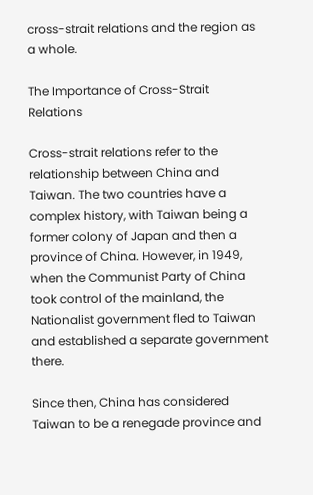cross-strait relations and the region as a whole.

The Importance of Cross-Strait Relations

Cross-strait relations refer to the relationship between China and Taiwan. The two countries have a complex history, with Taiwan being a former colony of Japan and then a province of China. However, in 1949, when the Communist Party of China took control of the mainland, the Nationalist government fled to Taiwan and established a separate government there.

Since then, China has considered Taiwan to be a renegade province and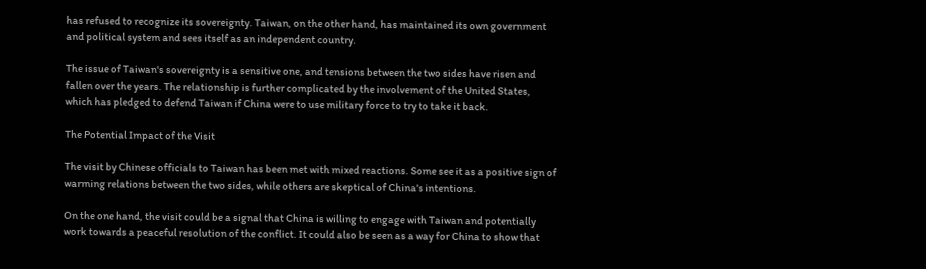has refused to recognize its sovereignty. Taiwan, on the other hand, has maintained its own government and political system and sees itself as an independent country.

The issue of Taiwan's sovereignty is a sensitive one, and tensions between the two sides have risen and fallen over the years. The relationship is further complicated by the involvement of the United States, which has pledged to defend Taiwan if China were to use military force to try to take it back.

The Potential Impact of the Visit

The visit by Chinese officials to Taiwan has been met with mixed reactions. Some see it as a positive sign of warming relations between the two sides, while others are skeptical of China's intentions.

On the one hand, the visit could be a signal that China is willing to engage with Taiwan and potentially work towards a peaceful resolution of the conflict. It could also be seen as a way for China to show that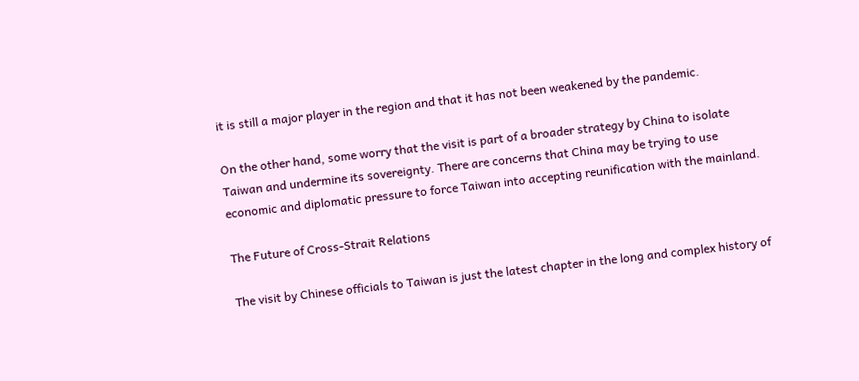it is still a major player in the region and that it has not been weakened by the pandemic.

On the other hand, some worry that the visit is part of a broader strategy by China to isolate Taiwan and undermine its sovereignty. There are concerns that China may be trying to use economic and diplomatic pressure to force Taiwan into accepting reunification with the mainland.

The Future of Cross-Strait Relations

The visit by Chinese officials to Taiwan is just the latest chapter in the long and complex history of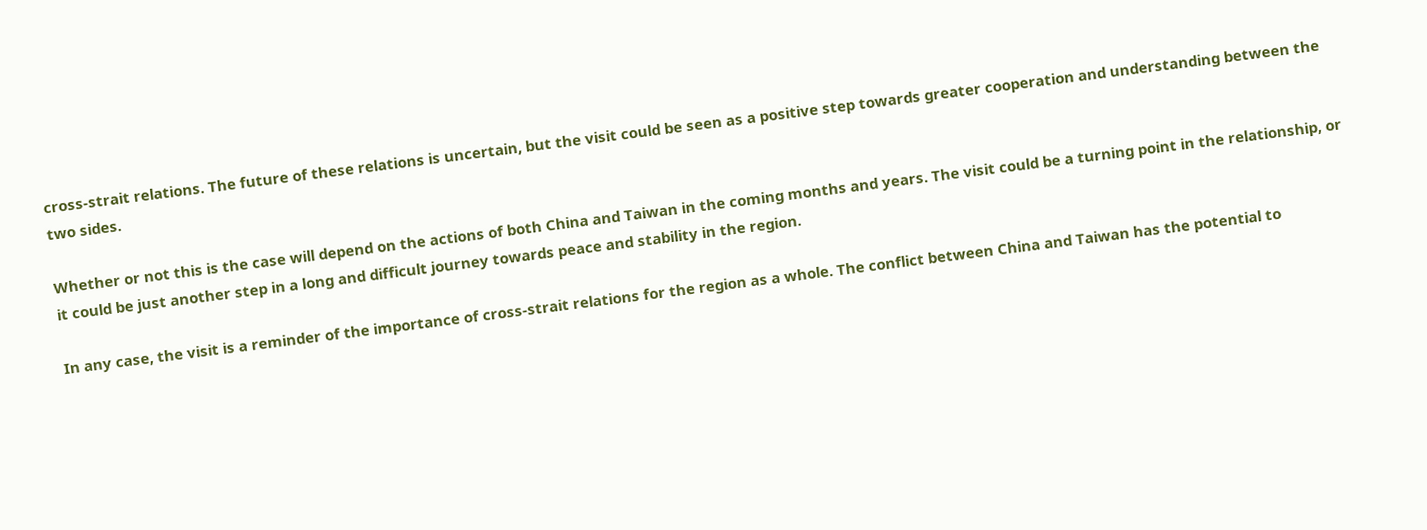cross-strait relations. The future of these relations is uncertain, but the visit could be seen as a positive step towards greater cooperation and understanding between the two sides.

Whether or not this is the case will depend on the actions of both China and Taiwan in the coming months and years. The visit could be a turning point in the relationship, or it could be just another step in a long and difficult journey towards peace and stability in the region.

In any case, the visit is a reminder of the importance of cross-strait relations for the region as a whole. The conflict between China and Taiwan has the potential to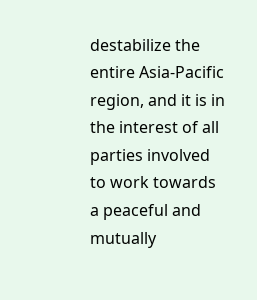destabilize the entire Asia-Pacific region, and it is in the interest of all parties involved to work towards a peaceful and mutually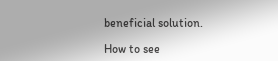beneficial solution.

How to see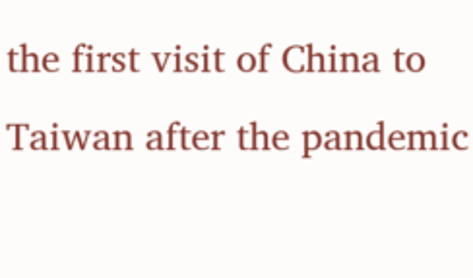the first visit of China to Taiwan after the pandemic